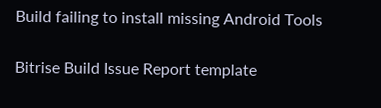Build failing to install missing Android Tools

Bitrise Build Issue Report template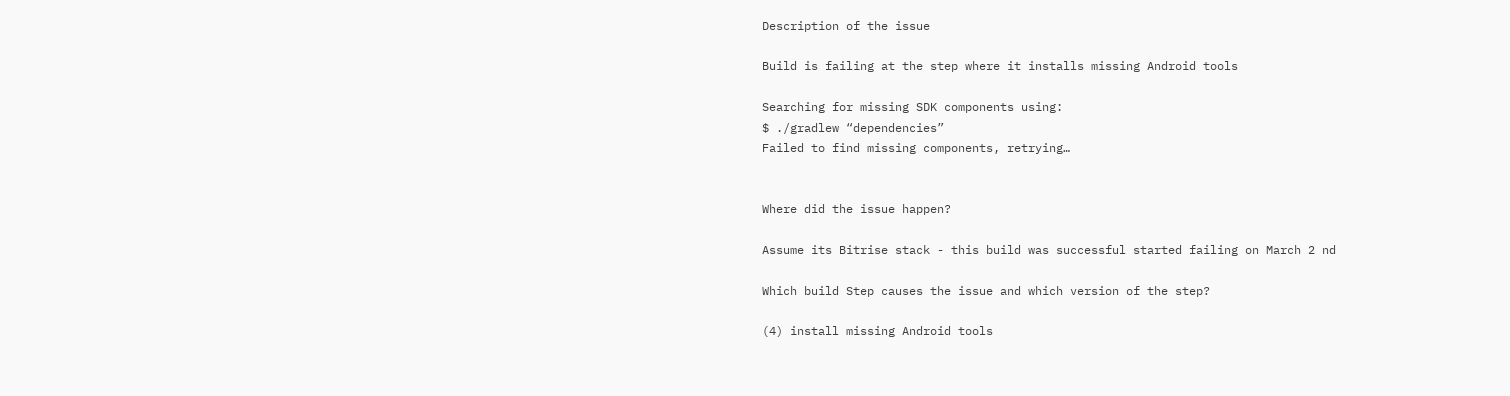Description of the issue

Build is failing at the step where it installs missing Android tools

Searching for missing SDK components using:
$ ./gradlew “dependencies”
Failed to find missing components, retrying…


Where did the issue happen?

Assume its Bitrise stack - this build was successful started failing on March 2 nd

Which build Step causes the issue and which version of the step?

(4) install missing Android tools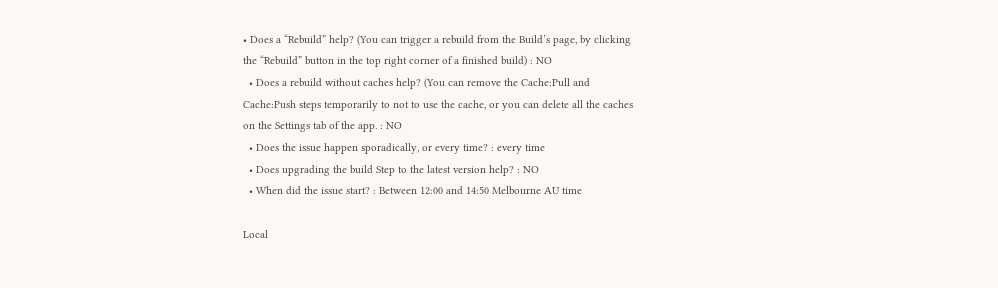• Does a “Rebuild” help? (You can trigger a rebuild from the Build’s page, by clicking the “Rebuild” button in the top right corner of a finished build) : NO
  • Does a rebuild without caches help? (You can remove the Cache:Pull and Cache:Push steps temporarily to not to use the cache, or you can delete all the caches on the Settings tab of the app. : NO
  • Does the issue happen sporadically, or every time? : every time
  • Does upgrading the build Step to the latest version help? : NO
  • When did the issue start? : Between 12:00 and 14:50 Melbourne AU time

Local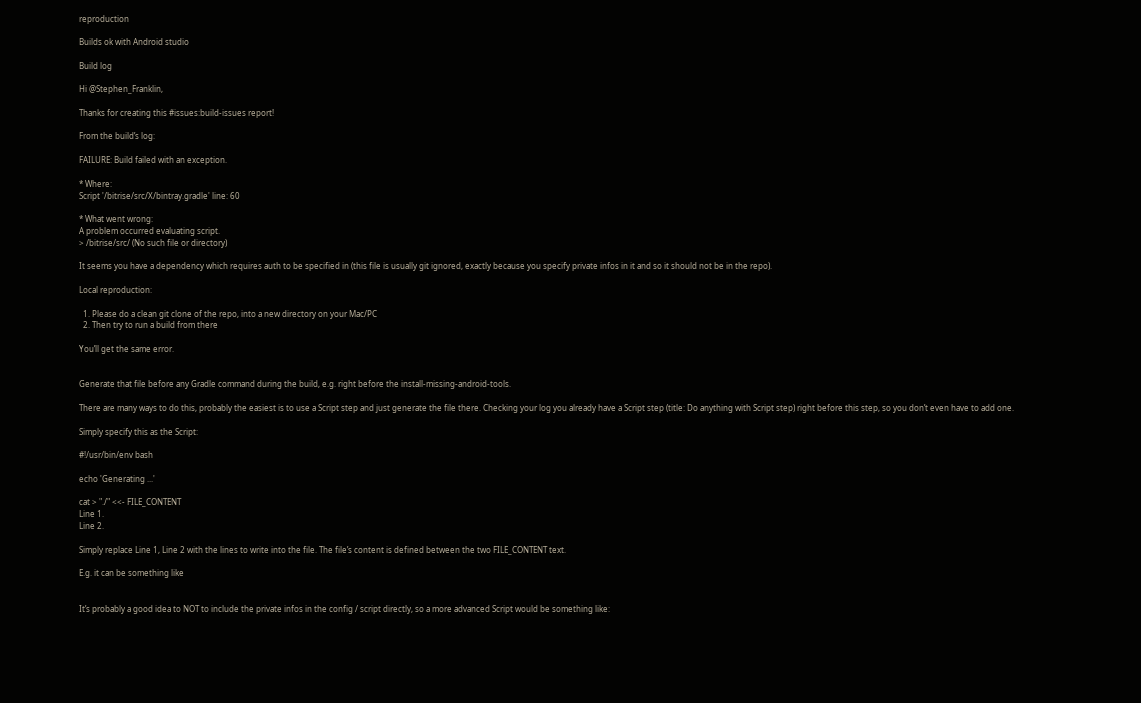reproduction

Builds ok with Android studio

Build log

Hi @Stephen_Franklin,

Thanks for creating this #issues:build-issues report!

From the build’s log:

FAILURE: Build failed with an exception.

* Where:
Script '/bitrise/src/X/bintray.gradle' line: 60

* What went wrong:
A problem occurred evaluating script.
> /bitrise/src/ (No such file or directory)

It seems you have a dependency which requires auth to be specified in (this file is usually git ignored, exactly because you specify private infos in it and so it should not be in the repo).

Local reproduction:

  1. Please do a clean git clone of the repo, into a new directory on your Mac/PC
  2. Then try to run a build from there

You’ll get the same error.


Generate that file before any Gradle command during the build, e.g. right before the install-missing-android-tools.

There are many ways to do this, probably the easiest is to use a Script step and just generate the file there. Checking your log you already have a Script step (title: Do anything with Script step) right before this step, so you don’t even have to add one.

Simply specify this as the Script:

#!/usr/bin/env bash

echo 'Generating ...'

cat > "./" <<- FILE_CONTENT
Line 1.
Line 2.

Simply replace Line 1, Line 2 with the lines to write into the file. The file’s content is defined between the two FILE_CONTENT text.

E.g. it can be something like


It’s probably a good idea to NOT to include the private infos in the config / script directly, so a more advanced Script would be something like: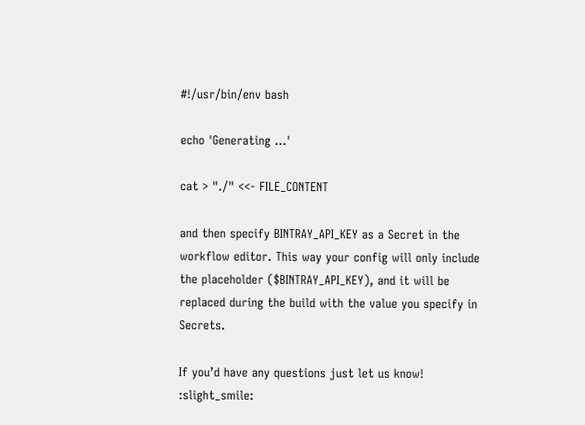#!/usr/bin/env bash

echo 'Generating ...'

cat > "./" <<- FILE_CONTENT

and then specify BINTRAY_API_KEY as a Secret in the workflow editor. This way your config will only include the placeholder ($BINTRAY_API_KEY), and it will be replaced during the build with the value you specify in Secrets.

If you’d have any questions just let us know! :slight_smile: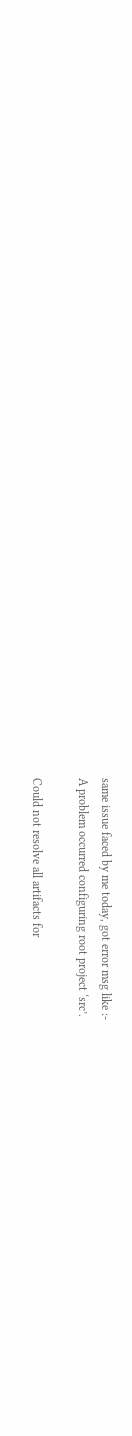same issue faced by me today, got error msg like :-
A problem occurred configuring root project ‘src’.

Could not resolve all artifacts for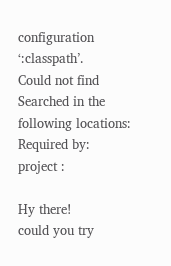configuration ‘:classpath’.
Could not find
Searched in the following locations:
Required by:
project :

Hy there!
could you try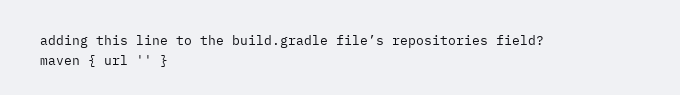adding this line to the build.gradle file’s repositories field?
maven { url '' }